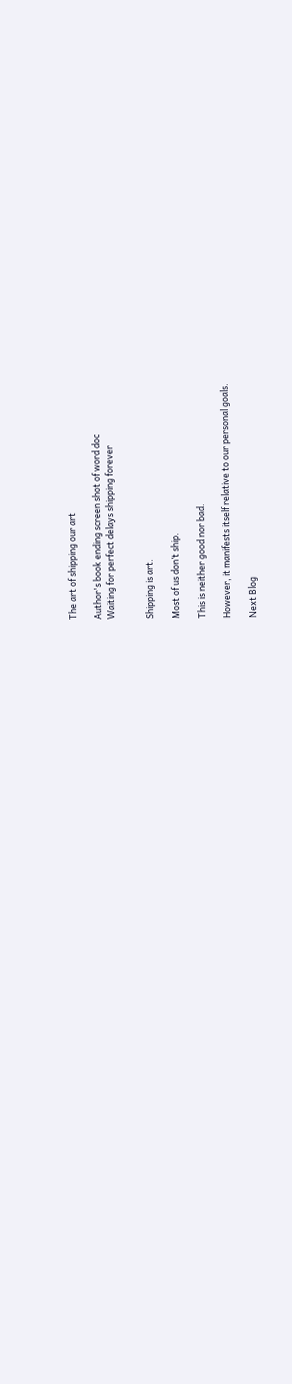The art of shipping our art

Author's book ending screen shot of word doc
Waiting for perfect delays shipping forever


Shipping is art.

Most of us don’t ship.

This is neither good nor bad.

However, it manifests itself relative to our personal goals.

Next Blog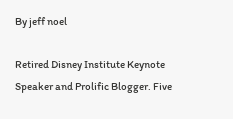By jeff noel

Retired Disney Institute Keynote Speaker and Prolific Blogger. Five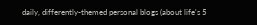daily, differently-themed personal blogs (about life's 5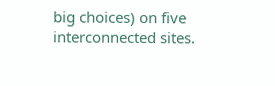big choices) on five interconnected sites.